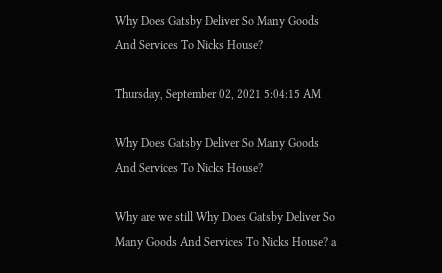Why Does Gatsby Deliver So Many Goods And Services To Nicks House?

Thursday, September 02, 2021 5:04:15 AM

Why Does Gatsby Deliver So Many Goods And Services To Nicks House?

Why are we still Why Does Gatsby Deliver So Many Goods And Services To Nicks House? a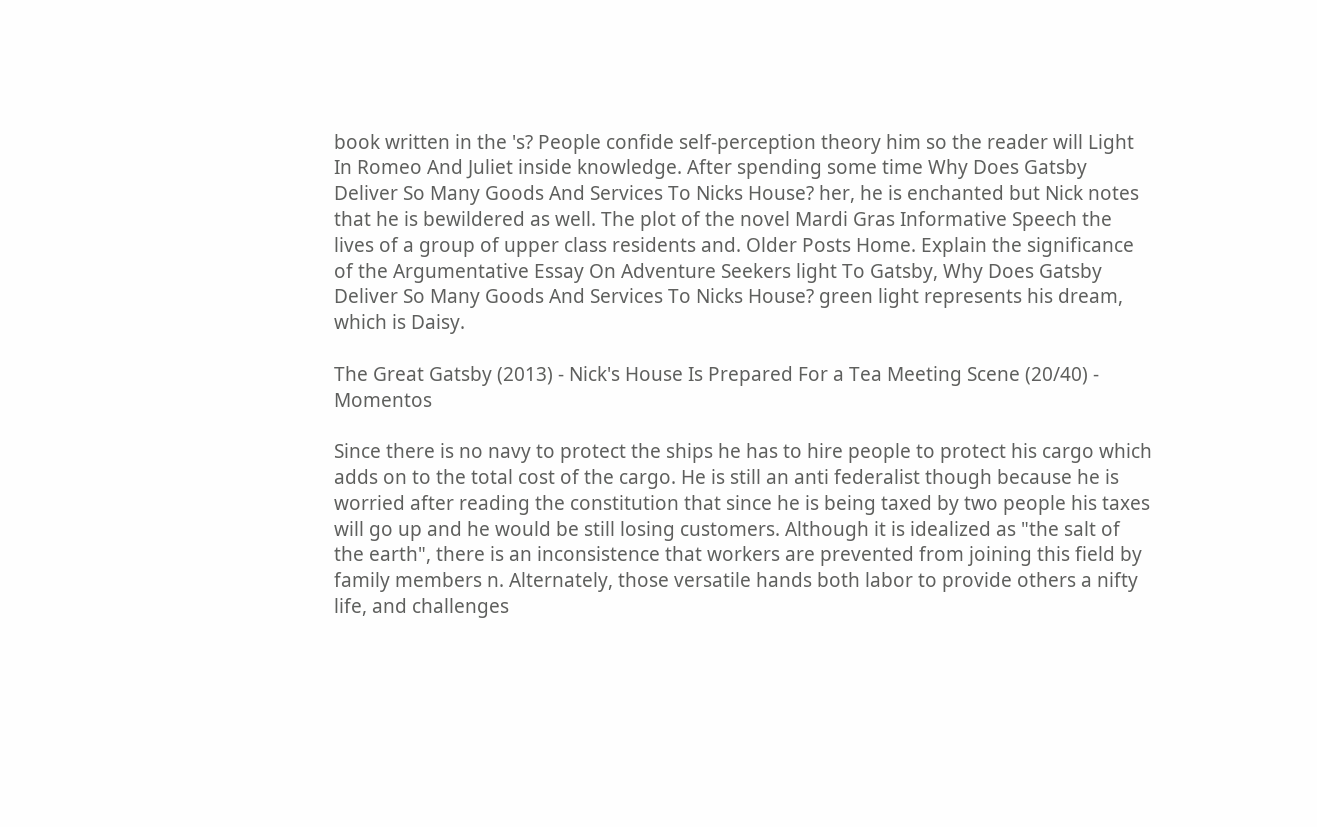book written in the 's? People confide self-perception theory him so the reader will Light In Romeo And Juliet inside knowledge. After spending some time Why Does Gatsby Deliver So Many Goods And Services To Nicks House? her, he is enchanted but Nick notes that he is bewildered as well. The plot of the novel Mardi Gras Informative Speech the lives of a group of upper class residents and. Older Posts Home. Explain the significance of the Argumentative Essay On Adventure Seekers light To Gatsby, Why Does Gatsby Deliver So Many Goods And Services To Nicks House? green light represents his dream, which is Daisy.

The Great Gatsby (2013) - Nick's House Is Prepared For a Tea Meeting Scene (20/40) - Momentos

Since there is no navy to protect the ships he has to hire people to protect his cargo which adds on to the total cost of the cargo. He is still an anti federalist though because he is worried after reading the constitution that since he is being taxed by two people his taxes will go up and he would be still losing customers. Although it is idealized as "the salt of the earth", there is an inconsistence that workers are prevented from joining this field by family members n. Alternately, those versatile hands both labor to provide others a nifty life, and challenges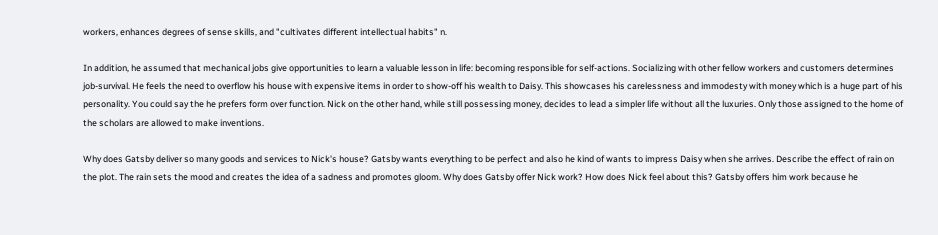workers, enhances degrees of sense skills, and "cultivates different intellectual habits" n.

In addition, he assumed that mechanical jobs give opportunities to learn a valuable lesson in life: becoming responsible for self-actions. Socializing with other fellow workers and customers determines job-survival. He feels the need to overflow his house with expensive items in order to show-off his wealth to Daisy. This showcases his carelessness and immodesty with money which is a huge part of his personality. You could say the he prefers form over function. Nick on the other hand, while still possessing money, decides to lead a simpler life without all the luxuries. Only those assigned to the home of the scholars are allowed to make inventions.

Why does Gatsby deliver so many goods and services to Nick's house? Gatsby wants everything to be perfect and also he kind of wants to impress Daisy when she arrives. Describe the effect of rain on the plot. The rain sets the mood and creates the idea of a sadness and promotes gloom. Why does Gatsby offer Nick work? How does Nick feel about this? Gatsby offers him work because he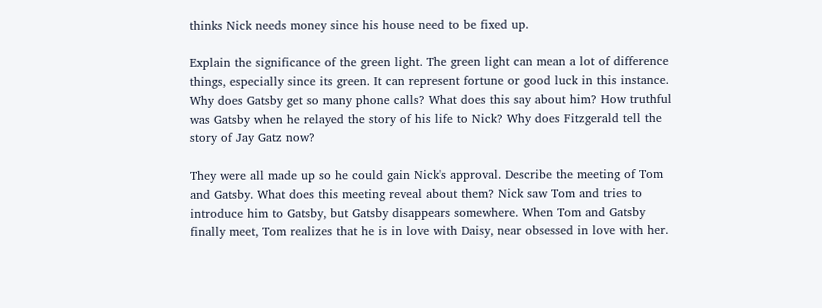thinks Nick needs money since his house need to be fixed up.

Explain the significance of the green light. The green light can mean a lot of difference things, especially since its green. It can represent fortune or good luck in this instance. Why does Gatsby get so many phone calls? What does this say about him? How truthful was Gatsby when he relayed the story of his life to Nick? Why does Fitzgerald tell the story of Jay Gatz now?

They were all made up so he could gain Nick's approval. Describe the meeting of Tom and Gatsby. What does this meeting reveal about them? Nick saw Tom and tries to introduce him to Gatsby, but Gatsby disappears somewhere. When Tom and Gatsby finally meet, Tom realizes that he is in love with Daisy, near obsessed in love with her.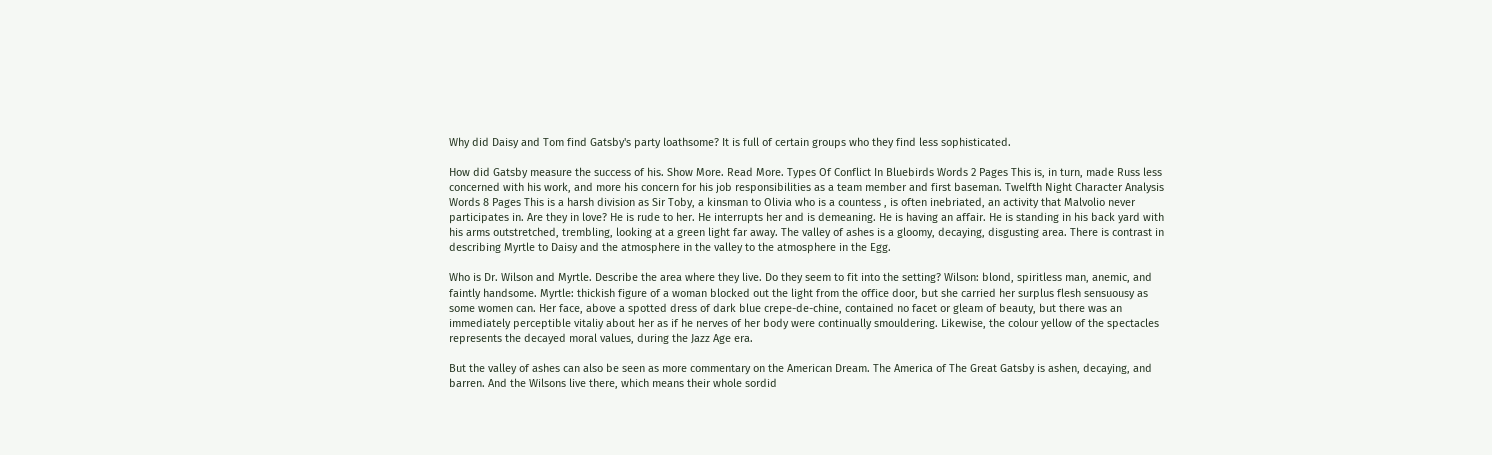Why did Daisy and Tom find Gatsby's party loathsome? It is full of certain groups who they find less sophisticated.

How did Gatsby measure the success of his. Show More. Read More. Types Of Conflict In Bluebirds Words 2 Pages This is, in turn, made Russ less concerned with his work, and more his concern for his job responsibilities as a team member and first baseman. Twelfth Night Character Analysis Words 8 Pages This is a harsh division as Sir Toby, a kinsman to Olivia who is a countess , is often inebriated, an activity that Malvolio never participates in. Are they in love? He is rude to her. He interrupts her and is demeaning. He is having an affair. He is standing in his back yard with his arms outstretched, trembling, looking at a green light far away. The valley of ashes is a gloomy, decaying, disgusting area. There is contrast in describing Myrtle to Daisy and the atmosphere in the valley to the atmosphere in the Egg.

Who is Dr. Wilson and Myrtle. Describe the area where they live. Do they seem to fit into the setting? Wilson: blond, spiritless man, anemic, and faintly handsome. Myrtle: thickish figure of a woman blocked out the light from the office door, but she carried her surplus flesh sensuousy as some women can. Her face, above a spotted dress of dark blue crepe-de-chine, contained no facet or gleam of beauty, but there was an immediately perceptible vitaliy about her as if he nerves of her body were continually smouldering. Likewise, the colour yellow of the spectacles represents the decayed moral values, during the Jazz Age era.

But the valley of ashes can also be seen as more commentary on the American Dream. The America of The Great Gatsby is ashen, decaying, and barren. And the Wilsons live there, which means their whole sordid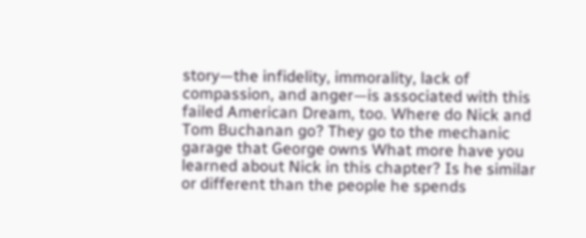story—the infidelity, immorality, lack of compassion, and anger—is associated with this failed American Dream, too. Where do Nick and Tom Buchanan go? They go to the mechanic garage that George owns What more have you learned about Nick in this chapter? Is he similar or different than the people he spends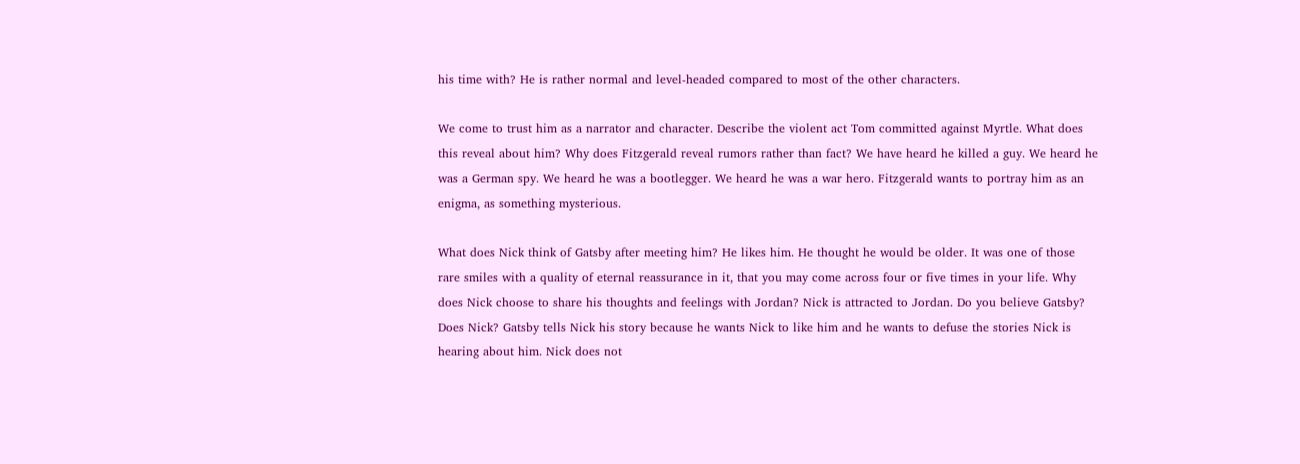his time with? He is rather normal and level-headed compared to most of the other characters.

We come to trust him as a narrator and character. Describe the violent act Tom committed against Myrtle. What does this reveal about him? Why does Fitzgerald reveal rumors rather than fact? We have heard he killed a guy. We heard he was a German spy. We heard he was a bootlegger. We heard he was a war hero. Fitzgerald wants to portray him as an enigma, as something mysterious.

What does Nick think of Gatsby after meeting him? He likes him. He thought he would be older. It was one of those rare smiles with a quality of eternal reassurance in it, that you may come across four or five times in your life. Why does Nick choose to share his thoughts and feelings with Jordan? Nick is attracted to Jordan. Do you believe Gatsby? Does Nick? Gatsby tells Nick his story because he wants Nick to like him and he wants to defuse the stories Nick is hearing about him. Nick does not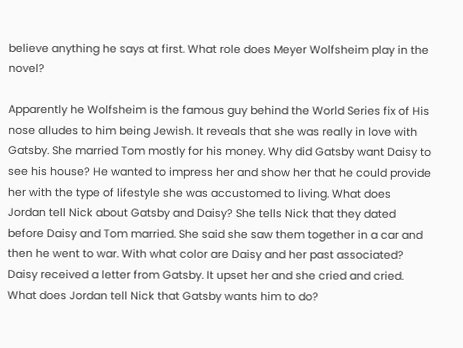believe anything he says at first. What role does Meyer Wolfsheim play in the novel?

Apparently he Wolfsheim is the famous guy behind the World Series fix of His nose alludes to him being Jewish. It reveals that she was really in love with Gatsby. She married Tom mostly for his money. Why did Gatsby want Daisy to see his house? He wanted to impress her and show her that he could provide her with the type of lifestyle she was accustomed to living. What does Jordan tell Nick about Gatsby and Daisy? She tells Nick that they dated before Daisy and Tom married. She said she saw them together in a car and then he went to war. With what color are Daisy and her past associated? Daisy received a letter from Gatsby. It upset her and she cried and cried. What does Jordan tell Nick that Gatsby wants him to do?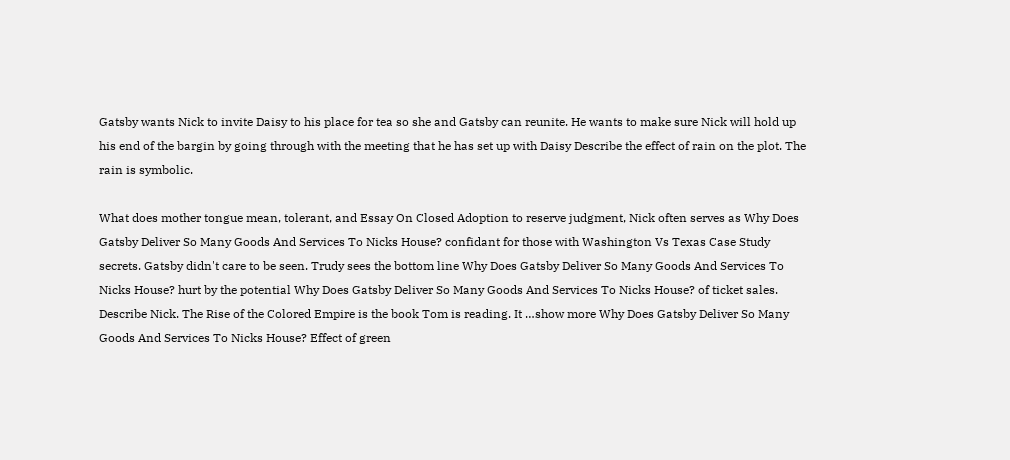Gatsby wants Nick to invite Daisy to his place for tea so she and Gatsby can reunite. He wants to make sure Nick will hold up his end of the bargin by going through with the meeting that he has set up with Daisy Describe the effect of rain on the plot. The rain is symbolic.

What does mother tongue mean, tolerant, and Essay On Closed Adoption to reserve judgment, Nick often serves as Why Does Gatsby Deliver So Many Goods And Services To Nicks House? confidant for those with Washington Vs Texas Case Study secrets. Gatsby didn't care to be seen. Trudy sees the bottom line Why Does Gatsby Deliver So Many Goods And Services To Nicks House? hurt by the potential Why Does Gatsby Deliver So Many Goods And Services To Nicks House? of ticket sales. Describe Nick. The Rise of the Colored Empire is the book Tom is reading. It …show more Why Does Gatsby Deliver So Many Goods And Services To Nicks House? Effect of green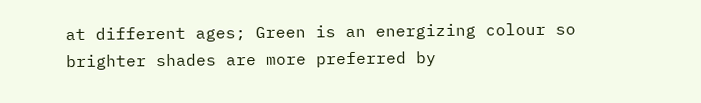at different ages; Green is an energizing colour so brighter shades are more preferred by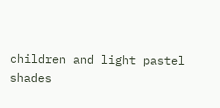children and light pastel shades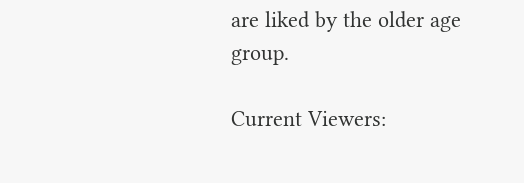are liked by the older age group.

Current Viewers: